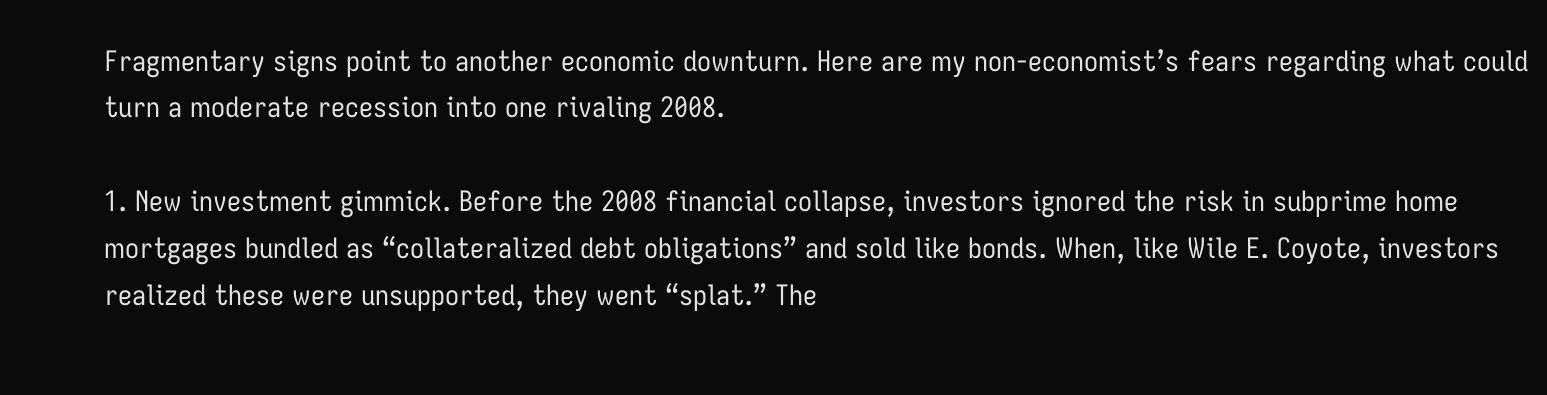Fragmentary signs point to another economic downturn. Here are my non-economist’s fears regarding what could turn a moderate recession into one rivaling 2008.

1. New investment gimmick. Before the 2008 financial collapse, investors ignored the risk in subprime home mortgages bundled as “collateralized debt obligations” and sold like bonds. When, like Wile E. Coyote, investors realized these were unsupported, they went “splat.” The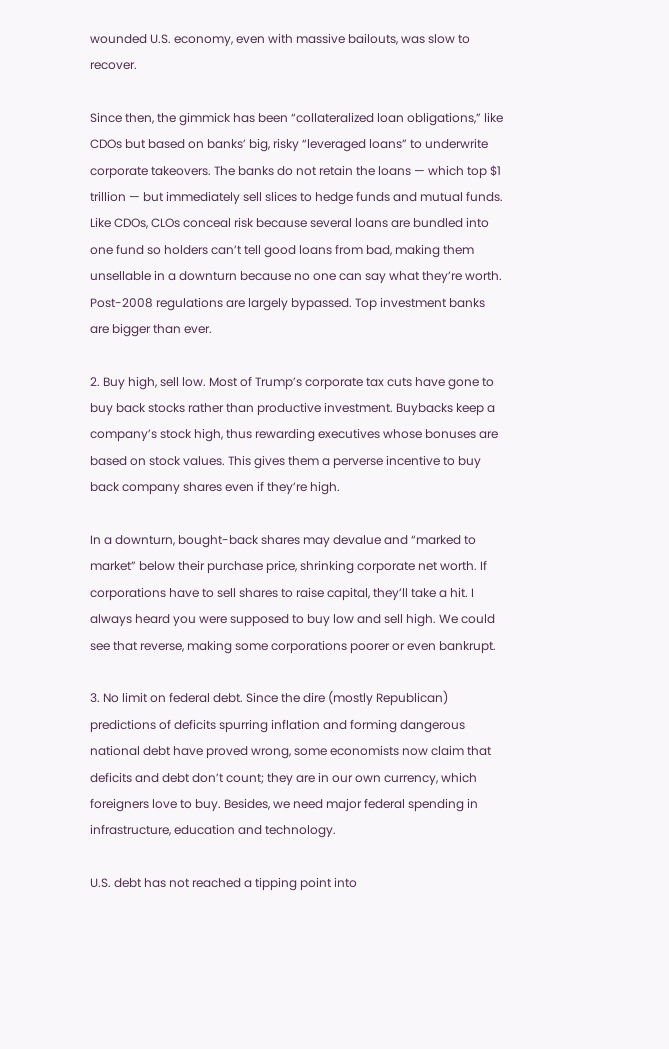wounded U.S. economy, even with massive bailouts, was slow to recover.

Since then, the gimmick has been “collateralized loan obligations,” like CDOs but based on banks’ big, risky “leveraged loans” to underwrite corporate takeovers. The banks do not retain the loans — which top $1 trillion — but immediately sell slices to hedge funds and mutual funds. Like CDOs, CLOs conceal risk because several loans are bundled into one fund so holders can’t tell good loans from bad, making them unsellable in a downturn because no one can say what they’re worth. Post-2008 regulations are largely bypassed. Top investment banks are bigger than ever.

2. Buy high, sell low. Most of Trump’s corporate tax cuts have gone to buy back stocks rather than productive investment. Buybacks keep a company’s stock high, thus rewarding executives whose bonuses are based on stock values. This gives them a perverse incentive to buy back company shares even if they’re high.

In a downturn, bought-back shares may devalue and “marked to market” below their purchase price, shrinking corporate net worth. If corporations have to sell shares to raise capital, they’ll take a hit. I always heard you were supposed to buy low and sell high. We could see that reverse, making some corporations poorer or even bankrupt.

3. No limit on federal debt. Since the dire (mostly Republican) predictions of deficits spurring inflation and forming dangerous national debt have proved wrong, some economists now claim that deficits and debt don’t count; they are in our own currency, which foreigners love to buy. Besides, we need major federal spending in infrastructure, education and technology.

U.S. debt has not reached a tipping point into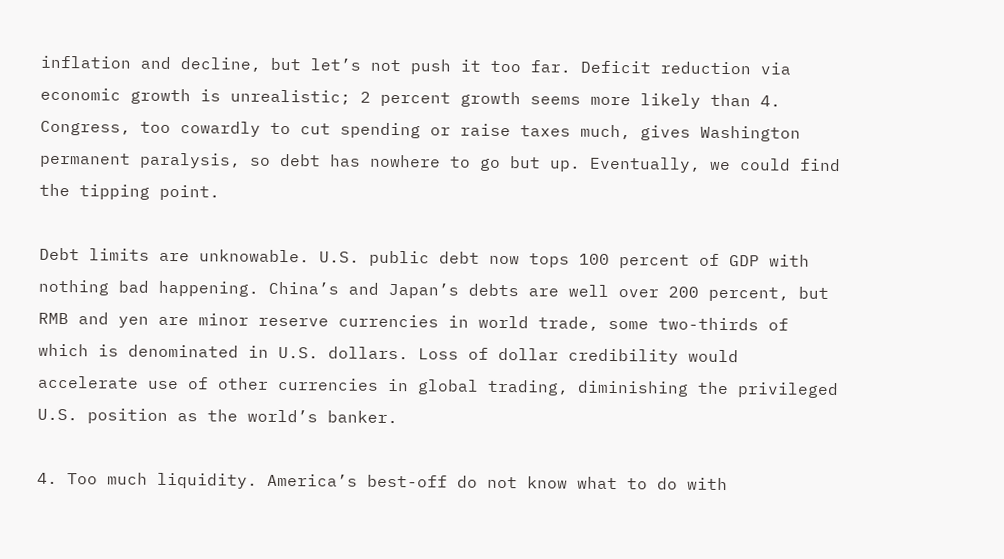inflation and decline, but let’s not push it too far. Deficit reduction via economic growth is unrealistic; 2 percent growth seems more likely than 4. Congress, too cowardly to cut spending or raise taxes much, gives Washington permanent paralysis, so debt has nowhere to go but up. Eventually, we could find the tipping point.

Debt limits are unknowable. U.S. public debt now tops 100 percent of GDP with nothing bad happening. China’s and Japan’s debts are well over 200 percent, but RMB and yen are minor reserve currencies in world trade, some two-thirds of which is denominated in U.S. dollars. Loss of dollar credibility would accelerate use of other currencies in global trading, diminishing the privileged U.S. position as the world’s banker.

4. Too much liquidity. America’s best-off do not know what to do with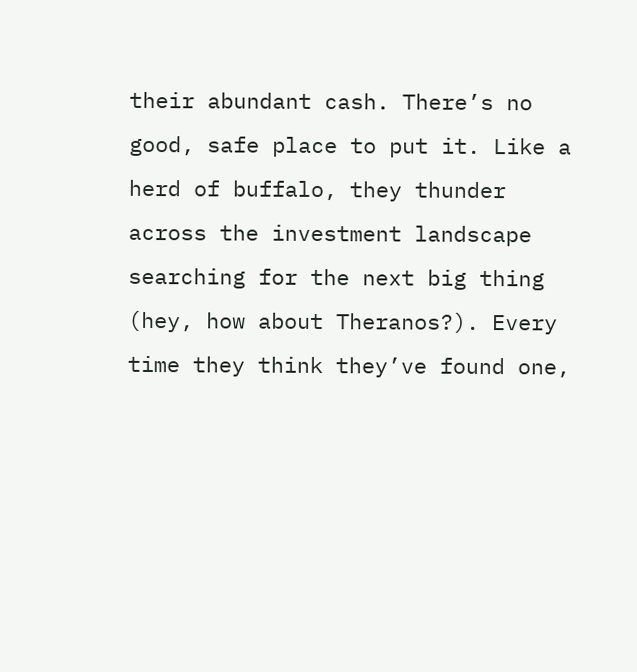their abundant cash. There’s no good, safe place to put it. Like a herd of buffalo, they thunder across the investment landscape searching for the next big thing (hey, how about Theranos?). Every time they think they’ve found one,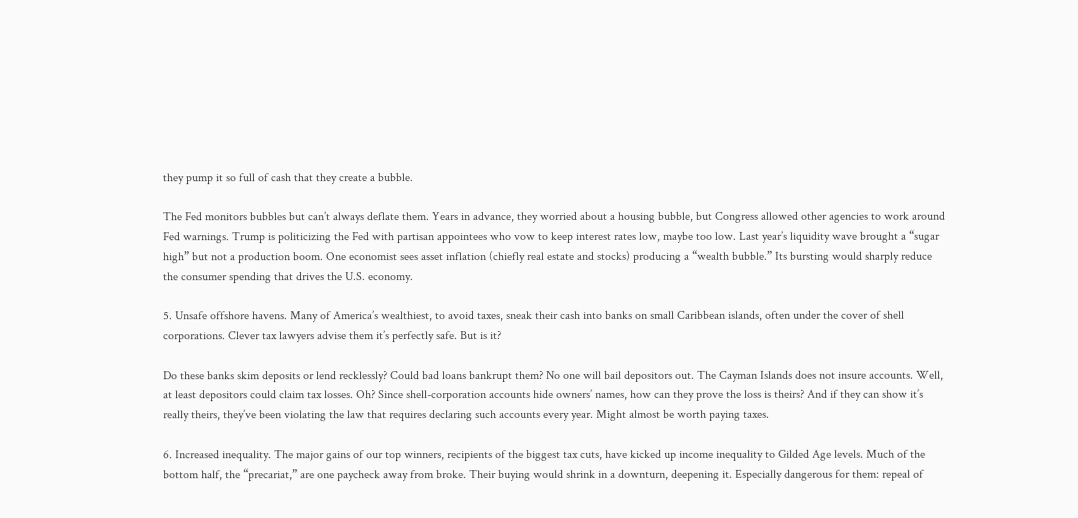they pump it so full of cash that they create a bubble.

The Fed monitors bubbles but can’t always deflate them. Years in advance, they worried about a housing bubble, but Congress allowed other agencies to work around Fed warnings. Trump is politicizing the Fed with partisan appointees who vow to keep interest rates low, maybe too low. Last year’s liquidity wave brought a “sugar high” but not a production boom. One economist sees asset inflation (chiefly real estate and stocks) producing a “wealth bubble.” Its bursting would sharply reduce the consumer spending that drives the U.S. economy.

5. Unsafe offshore havens. Many of America’s wealthiest, to avoid taxes, sneak their cash into banks on small Caribbean islands, often under the cover of shell corporations. Clever tax lawyers advise them it’s perfectly safe. But is it?

Do these banks skim deposits or lend recklessly? Could bad loans bankrupt them? No one will bail depositors out. The Cayman Islands does not insure accounts. Well, at least depositors could claim tax losses. Oh? Since shell-corporation accounts hide owners’ names, how can they prove the loss is theirs? And if they can show it’s really theirs, they’ve been violating the law that requires declaring such accounts every year. Might almost be worth paying taxes.

6. Increased inequality. The major gains of our top winners, recipients of the biggest tax cuts, have kicked up income inequality to Gilded Age levels. Much of the bottom half, the “precariat,” are one paycheck away from broke. Their buying would shrink in a downturn, deepening it. Especially dangerous for them: repeal of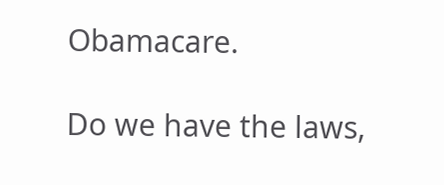Obamacare.

Do we have the laws,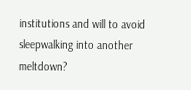institutions and will to avoid sleepwalking into another meltdown?